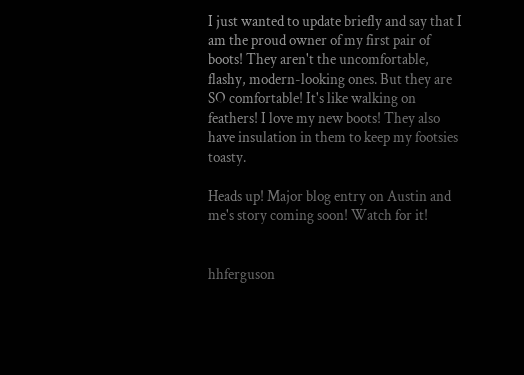I just wanted to update briefly and say that I am the proud owner of my first pair of boots! They aren't the uncomfortable, flashy, modern-looking ones. But they are SO comfortable! It's like walking on feathers! I love my new boots! They also have insulation in them to keep my footsies toasty.

Heads up! Major blog entry on Austin and me's story coming soon! Watch for it!


hhferguson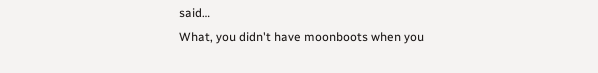said…
What, you didn't have moonboots when you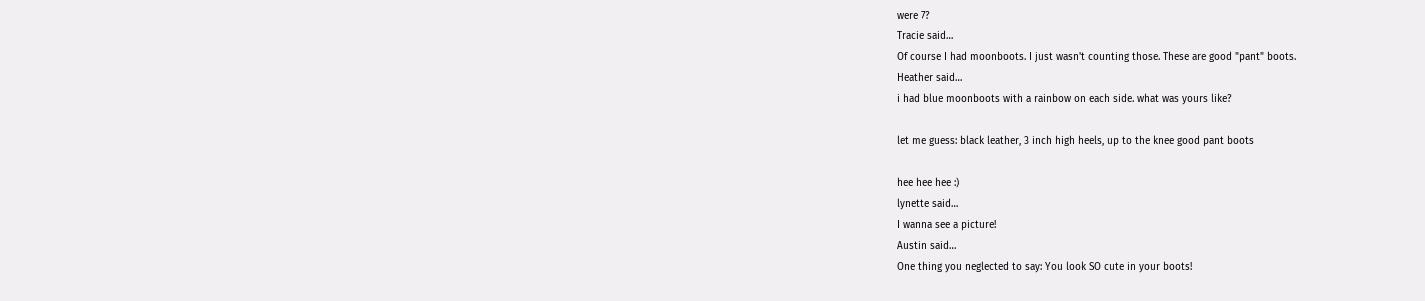were 7?
Tracie said…
Of course I had moonboots. I just wasn't counting those. These are good "pant" boots.
Heather said…
i had blue moonboots with a rainbow on each side. what was yours like?

let me guess: black leather, 3 inch high heels, up to the knee good pant boots

hee hee hee :)
lynette said…
I wanna see a picture!
Austin said…
One thing you neglected to say: You look SO cute in your boots!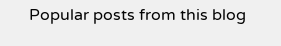Popular posts from this blog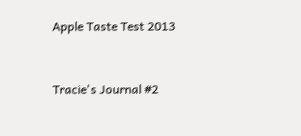Apple Taste Test 2013


Tracie's Journal #2